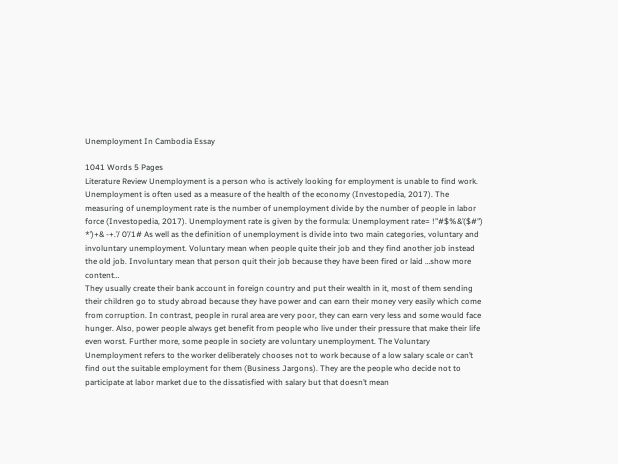Unemployment In Cambodia Essay

1041 Words 5 Pages
Literature Review Unemployment is a person who is actively looking for employment is unable to find work. Unemployment is often used as a measure of the health of the economy (Investopedia, 2017). The measuring of unemployment rate is the number of unemployment divide by the number of people in labor force (Investopedia, 2017). Unemployment rate is given by the formula: Unemployment rate= !"#$%&’($#") *’)+& -+.’/ 0’/1# As well as the definition of unemployment is divide into two main categories, voluntary and involuntary unemployment. Voluntary mean when people quite their job and they find another job instead the old job. Involuntary mean that person quit their job because they have been fired or laid …show more content…
They usually create their bank account in foreign country and put their wealth in it, most of them sending their children go to study abroad because they have power and can earn their money very easily which come from corruption. In contrast, people in rural area are very poor, they can earn very less and some would face hunger. Also, power people always get benefit from people who live under their pressure that make their life even worst. Further more, some people in society are voluntary unemployment. The Voluntary Unemployment refers to the worker deliberately chooses not to work because of a low salary scale or can’t find out the suitable employment for them (Business Jargons). They are the people who decide not to participate at labor market due to the dissatisfied with salary but that doesn’t mean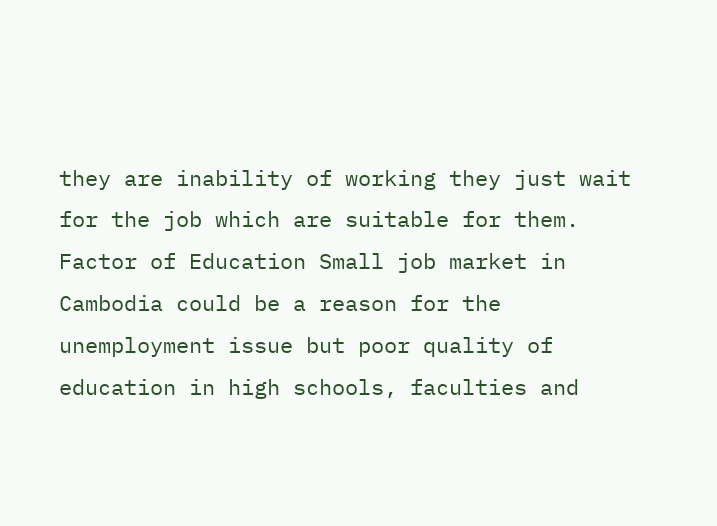they are inability of working they just wait for the job which are suitable for them. Factor of Education Small job market in Cambodia could be a reason for the unemployment issue but poor quality of education in high schools, faculties and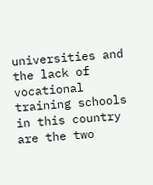universities and the lack of vocational training schools in this country are the two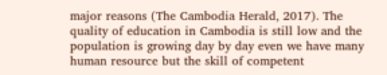major reasons (The Cambodia Herald, 2017). The quality of education in Cambodia is still low and the population is growing day by day even we have many human resource but the skill of competent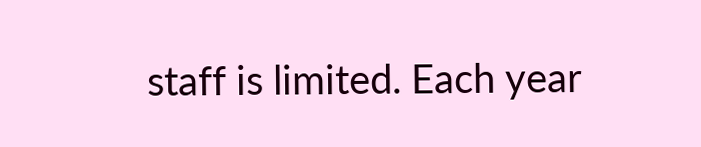staff is limited. Each year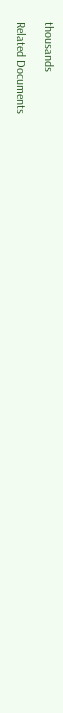thousands

Related Documents